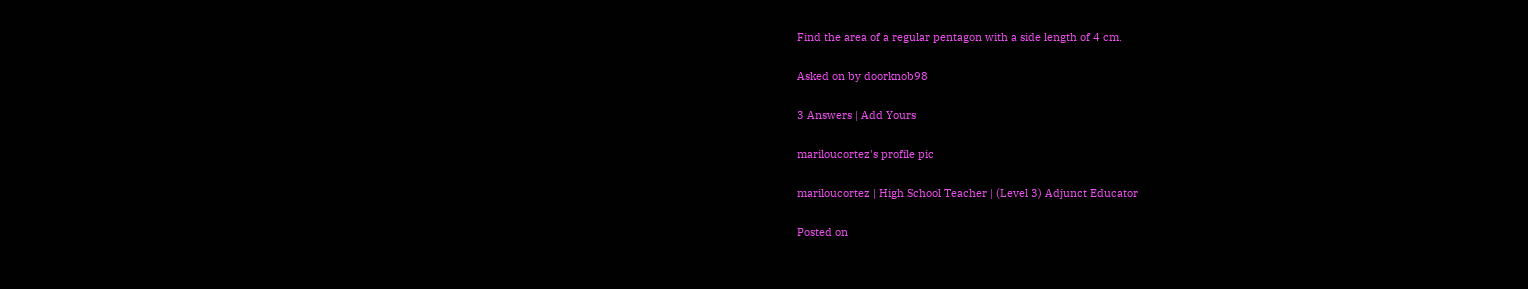Find the area of a regular pentagon with a side length of 4 cm.

Asked on by doorknob98

3 Answers | Add Yours

mariloucortez's profile pic

mariloucortez | High School Teacher | (Level 3) Adjunct Educator

Posted on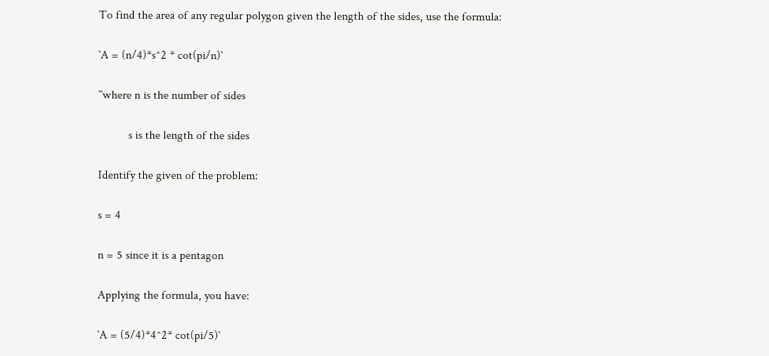To find the area of any regular polygon given the length of the sides, use the formula:

`A = (n/4)*s^2 * cot(pi/n)`

``where n is the number of sides

          s is the length of the sides

Identify the given of the problem:

s = 4

n = 5 since it is a pentagon

Applying the formula, you have:

`A = (5/4)*4^2* cot(pi/5)`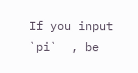If you input `pi`  , be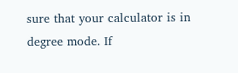sure that your calculator is in degree mode. If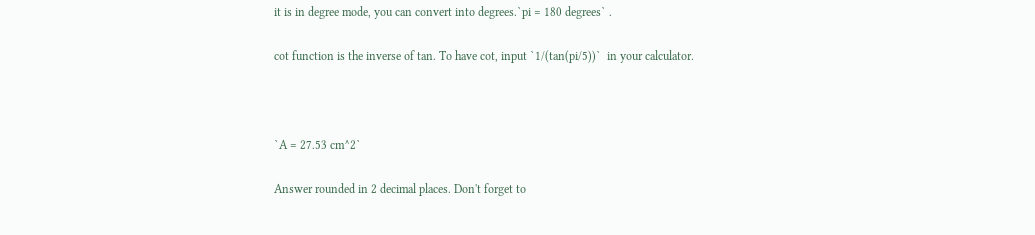it is in degree mode, you can convert into degrees.`pi = 180 degrees` .

cot function is the inverse of tan. To have cot, input `1/(tan(pi/5))`  in your calculator.



`A = 27.53 cm^2`

Answer rounded in 2 decimal places. Don't forget to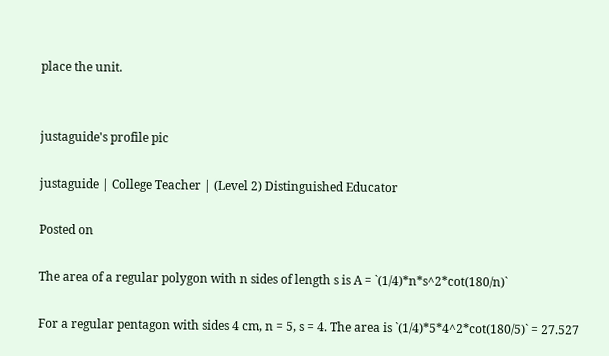place the unit.


justaguide's profile pic

justaguide | College Teacher | (Level 2) Distinguished Educator

Posted on

The area of a regular polygon with n sides of length s is A = `(1/4)*n*s^2*cot(180/n)`

For a regular pentagon with sides 4 cm, n = 5, s = 4. The area is `(1/4)*5*4^2*cot(180/5)` = 27.527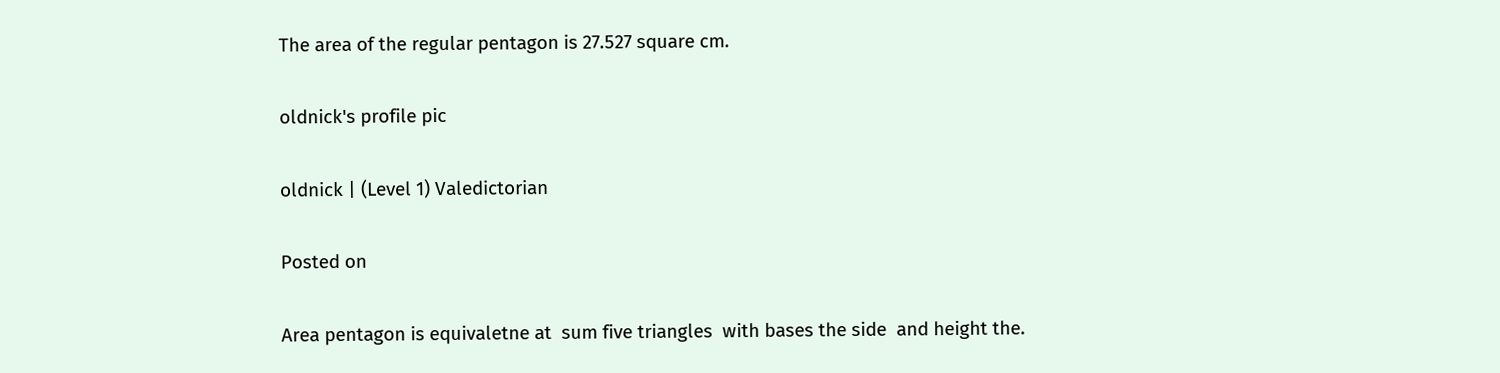The area of the regular pentagon is 27.527 square cm.

oldnick's profile pic

oldnick | (Level 1) Valedictorian

Posted on

Area pentagon is equivaletne at  sum five triangles  with bases the side  and height the.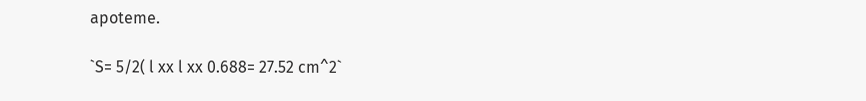apoteme.

`S= 5/2( l xx l xx 0.688= 27.52 cm^2`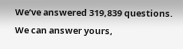We’ve answered 319,839 questions. We can answer yours,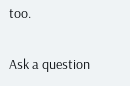too.

Ask a question